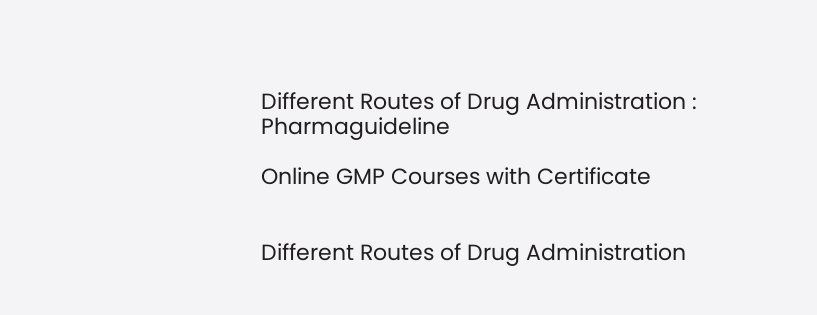Different Routes of Drug Administration : Pharmaguideline

Online GMP Courses with Certificate


Different Routes of Drug Administration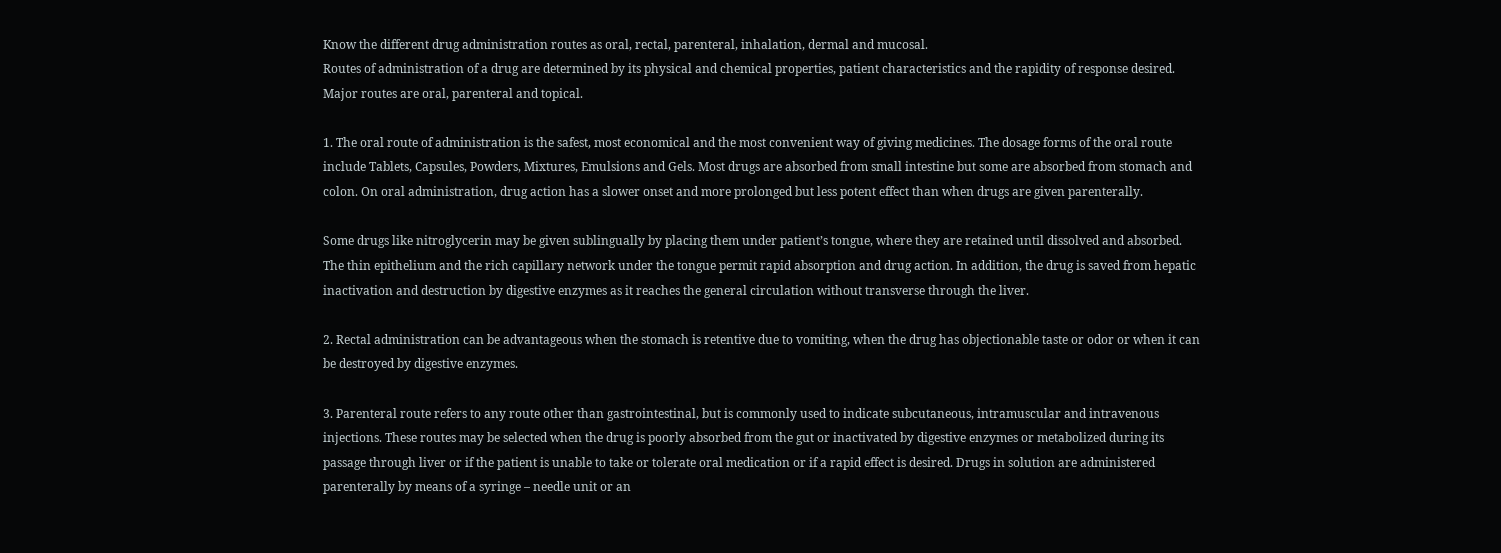Know the different drug administration routes as oral, rectal, parenteral, inhalation, dermal and mucosal.
Routes of administration of a drug are determined by its physical and chemical properties, patient characteristics and the rapidity of response desired. Major routes are oral, parenteral and topical.

1. The oral route of administration is the safest, most economical and the most convenient way of giving medicines. The dosage forms of the oral route include Tablets, Capsules, Powders, Mixtures, Emulsions and Gels. Most drugs are absorbed from small intestine but some are absorbed from stomach and colon. On oral administration, drug action has a slower onset and more prolonged but less potent effect than when drugs are given parenterally.

Some drugs like nitroglycerin may be given sublingually by placing them under patient’s tongue, where they are retained until dissolved and absorbed. The thin epithelium and the rich capillary network under the tongue permit rapid absorption and drug action. In addition, the drug is saved from hepatic inactivation and destruction by digestive enzymes as it reaches the general circulation without transverse through the liver.

2. Rectal administration can be advantageous when the stomach is retentive due to vomiting, when the drug has objectionable taste or odor or when it can be destroyed by digestive enzymes.

3. Parenteral route refers to any route other than gastrointestinal, but is commonly used to indicate subcutaneous, intramuscular and intravenous injections. These routes may be selected when the drug is poorly absorbed from the gut or inactivated by digestive enzymes or metabolized during its passage through liver or if the patient is unable to take or tolerate oral medication or if a rapid effect is desired. Drugs in solution are administered parenterally by means of a syringe – needle unit or an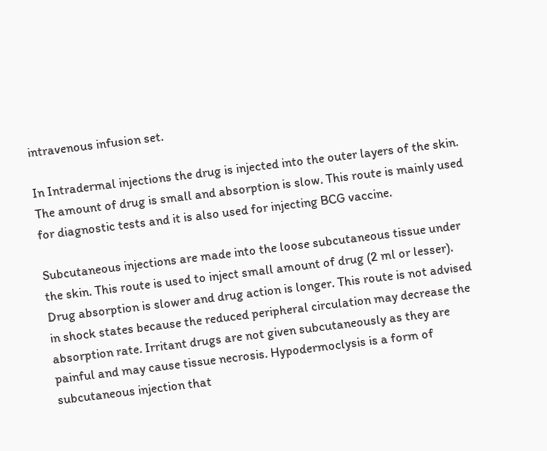intravenous infusion set.

In Intradermal injections the drug is injected into the outer layers of the skin. The amount of drug is small and absorption is slow. This route is mainly used for diagnostic tests and it is also used for injecting BCG vaccine.

Subcutaneous injections are made into the loose subcutaneous tissue under the skin. This route is used to inject small amount of drug (2 ml or lesser). Drug absorption is slower and drug action is longer. This route is not advised in shock states because the reduced peripheral circulation may decrease the absorption rate. Irritant drugs are not given subcutaneously as they are painful and may cause tissue necrosis. Hypodermoclysis is a form of subcutaneous injection that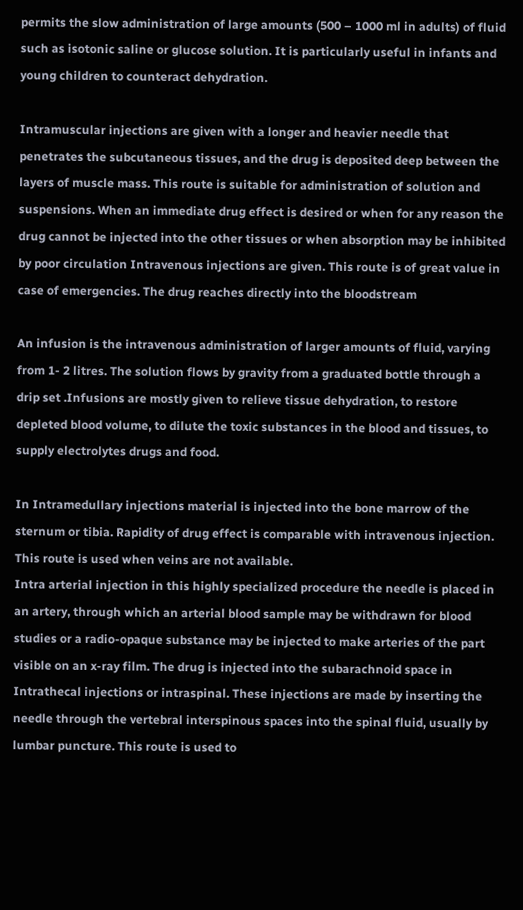permits the slow administration of large amounts (500 – 1000 ml in adults) of fluid such as isotonic saline or glucose solution. It is particularly useful in infants and young children to counteract dehydration.

Intramuscular injections are given with a longer and heavier needle that penetrates the subcutaneous tissues, and the drug is deposited deep between the layers of muscle mass. This route is suitable for administration of solution and suspensions. When an immediate drug effect is desired or when for any reason the drug cannot be injected into the other tissues or when absorption may be inhibited by poor circulation Intravenous injections are given. This route is of great value in case of emergencies. The drug reaches directly into the bloodstream

An infusion is the intravenous administration of larger amounts of fluid, varying from 1- 2 litres. The solution flows by gravity from a graduated bottle through a drip set .Infusions are mostly given to relieve tissue dehydration, to restore depleted blood volume, to dilute the toxic substances in the blood and tissues, to supply electrolytes drugs and food.

In Intramedullary injections material is injected into the bone marrow of the sternum or tibia. Rapidity of drug effect is comparable with intravenous injection. This route is used when veins are not available.
Intra arterial injection in this highly specialized procedure the needle is placed in an artery, through which an arterial blood sample may be withdrawn for blood studies or a radio-opaque substance may be injected to make arteries of the part visible on an x-ray film. The drug is injected into the subarachnoid space in Intrathecal injections or intraspinal. These injections are made by inserting the needle through the vertebral interspinous spaces into the spinal fluid, usually by lumbar puncture. This route is used to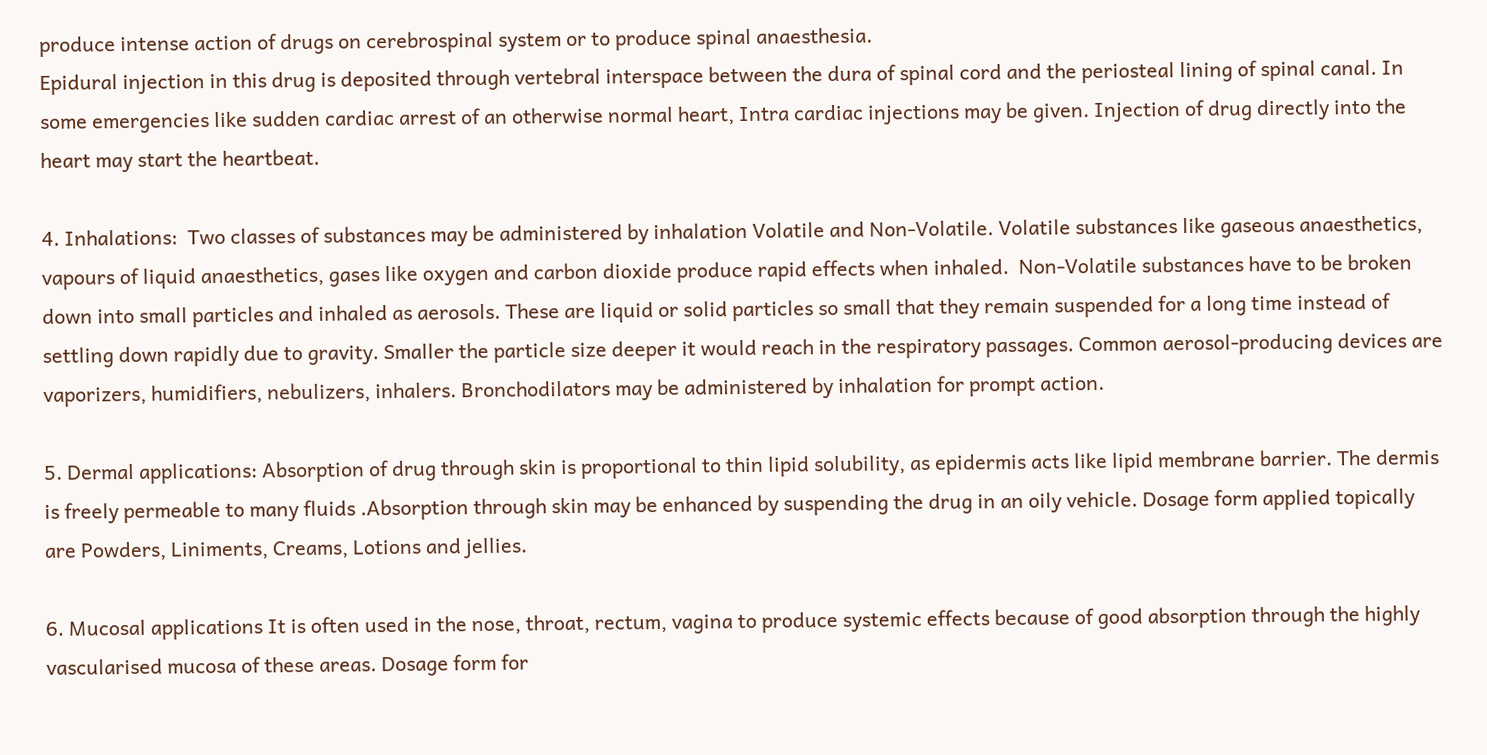produce intense action of drugs on cerebrospinal system or to produce spinal anaesthesia.
Epidural injection in this drug is deposited through vertebral interspace between the dura of spinal cord and the periosteal lining of spinal canal. In some emergencies like sudden cardiac arrest of an otherwise normal heart, Intra cardiac injections may be given. Injection of drug directly into the heart may start the heartbeat.

4. Inhalations:  Two classes of substances may be administered by inhalation Volatile and Non-Volatile. Volatile substances like gaseous anaesthetics, vapours of liquid anaesthetics, gases like oxygen and carbon dioxide produce rapid effects when inhaled.  Non-Volatile substances have to be broken down into small particles and inhaled as aerosols. These are liquid or solid particles so small that they remain suspended for a long time instead of settling down rapidly due to gravity. Smaller the particle size deeper it would reach in the respiratory passages. Common aerosol-producing devices are vaporizers, humidifiers, nebulizers, inhalers. Bronchodilators may be administered by inhalation for prompt action.

5. Dermal applications: Absorption of drug through skin is proportional to thin lipid solubility, as epidermis acts like lipid membrane barrier. The dermis is freely permeable to many fluids .Absorption through skin may be enhanced by suspending the drug in an oily vehicle. Dosage form applied topically are Powders, Liniments, Creams, Lotions and jellies.

6. Mucosal applications It is often used in the nose, throat, rectum, vagina to produce systemic effects because of good absorption through the highly vascularised mucosa of these areas. Dosage form for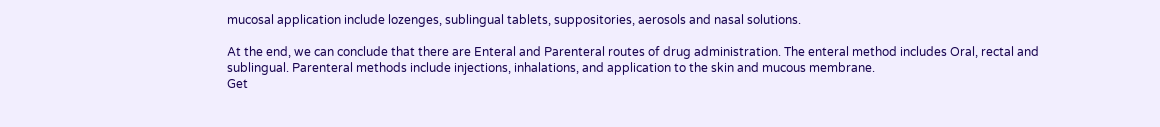mucosal application include lozenges, sublingual tablets, suppositories, aerosols and nasal solutions.

At the end, we can conclude that there are Enteral and Parenteral routes of drug administration. The enteral method includes Oral, rectal and sublingual. Parenteral methods include injections, inhalations, and application to the skin and mucous membrane.
Get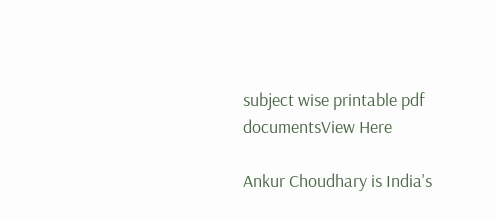subject wise printable pdf documentsView Here

Ankur Choudhary is India's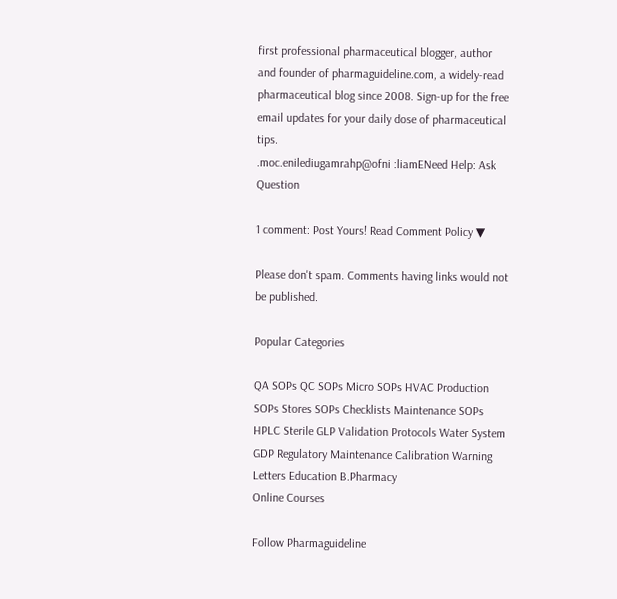first professional pharmaceutical blogger, author and founder of pharmaguideline.com, a widely-read pharmaceutical blog since 2008. Sign-up for the free email updates for your daily dose of pharmaceutical tips.
.moc.enilediugamrahp@ofni :liamENeed Help: Ask Question

1 comment: Post Yours! Read Comment Policy ▼

Please don't spam. Comments having links would not be published.

Popular Categories

QA SOPs QC SOPs Micro SOPs HVAC Production SOPs Stores SOPs Checklists Maintenance SOPs HPLC Sterile GLP Validation Protocols Water System GDP Regulatory Maintenance Calibration Warning Letters Education B.Pharmacy
Online Courses

Follow Pharmaguideline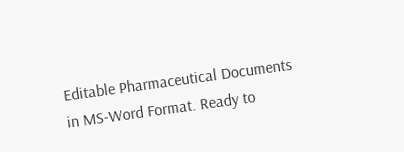Editable Pharmaceutical Documents in MS-Word Format. Ready to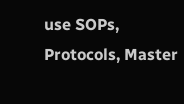use SOPs, Protocols, Master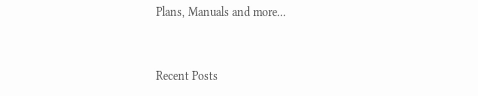Plans, Manuals and more...



Recent Posts